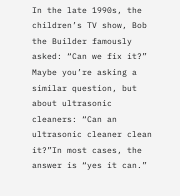In the late 1990s, the children’s TV show, Bob the Builder famously asked: “Can we fix it?” Maybe you’re asking a similar question, but about ultrasonic cleaners: “Can an ultrasonic cleaner clean it?”In most cases, the answer is “yes it can.”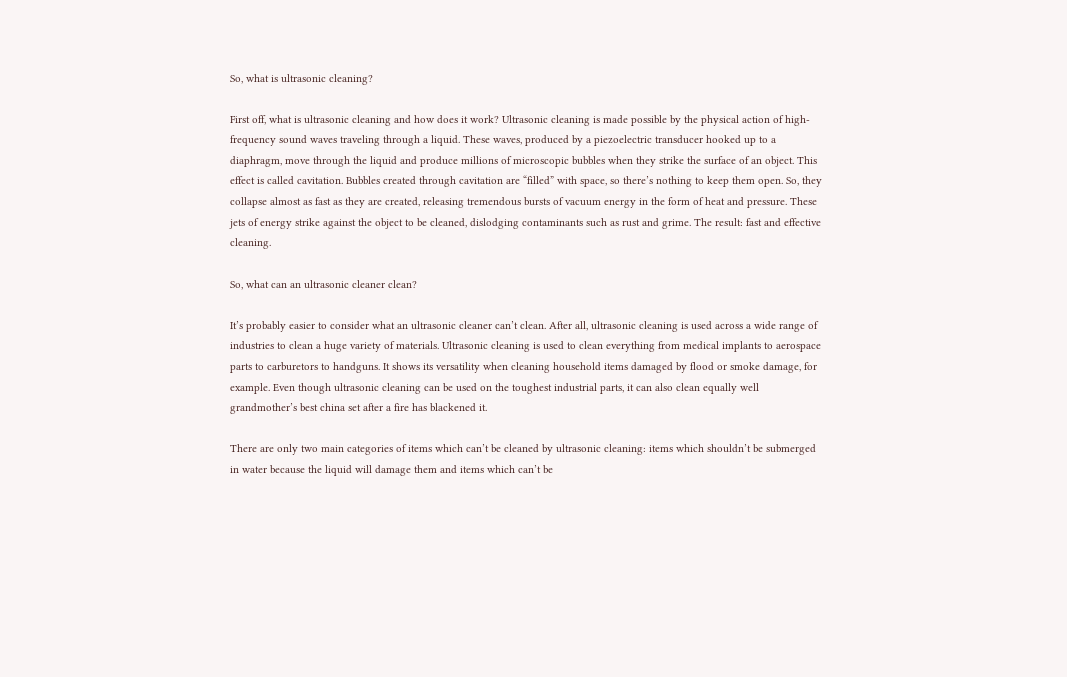So, what is ultrasonic cleaning?

First off, what is ultrasonic cleaning and how does it work? Ultrasonic cleaning is made possible by the physical action of high-frequency sound waves traveling through a liquid. These waves, produced by a piezoelectric transducer hooked up to a diaphragm, move through the liquid and produce millions of microscopic bubbles when they strike the surface of an object. This effect is called cavitation. Bubbles created through cavitation are “filled” with space, so there’s nothing to keep them open. So, they collapse almost as fast as they are created, releasing tremendous bursts of vacuum energy in the form of heat and pressure. These jets of energy strike against the object to be cleaned, dislodging contaminants such as rust and grime. The result: fast and effective cleaning.

So, what can an ultrasonic cleaner clean?

It’s probably easier to consider what an ultrasonic cleaner can’t clean. After all, ultrasonic cleaning is used across a wide range of industries to clean a huge variety of materials. Ultrasonic cleaning is used to clean everything from medical implants to aerospace parts to carburetors to handguns. It shows its versatility when cleaning household items damaged by flood or smoke damage, for example. Even though ultrasonic cleaning can be used on the toughest industrial parts, it can also clean equally well grandmother’s best china set after a fire has blackened it.

There are only two main categories of items which can’t be cleaned by ultrasonic cleaning: items which shouldn’t be submerged in water because the liquid will damage them and items which can’t be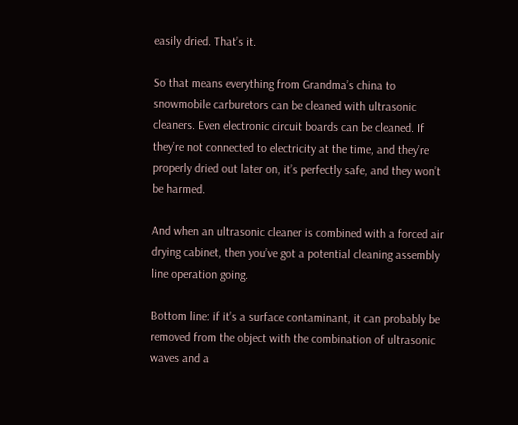easily dried. That’s it.

So that means everything from Grandma’s china to snowmobile carburetors can be cleaned with ultrasonic cleaners. Even electronic circuit boards can be cleaned. If they’re not connected to electricity at the time, and they’re properly dried out later on, it’s perfectly safe, and they won’t be harmed.

And when an ultrasonic cleaner is combined with a forced air drying cabinet, then you’ve got a potential cleaning assembly line operation going.

Bottom line: if it’s a surface contaminant, it can probably be removed from the object with the combination of ultrasonic waves and a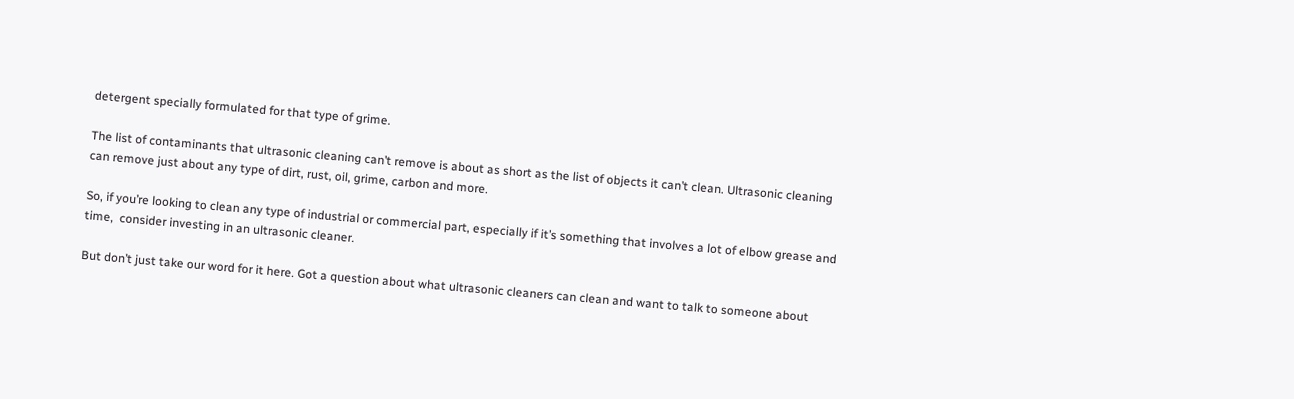detergent specially formulated for that type of grime.

The list of contaminants that ultrasonic cleaning can’t remove is about as short as the list of objects it can’t clean. Ultrasonic cleaning can remove just about any type of dirt, rust, oil, grime, carbon and more.

So, if you’re looking to clean any type of industrial or commercial part, especially if it’s something that involves a lot of elbow grease and time,  consider investing in an ultrasonic cleaner.

But don’t just take our word for it here. Got a question about what ultrasonic cleaners can clean and want to talk to someone about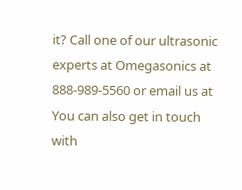it? Call one of our ultrasonic experts at Omegasonics at 888-989-5560 or email us at You can also get in touch with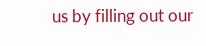us by filling out our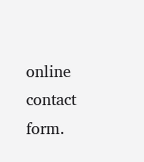online contact form.